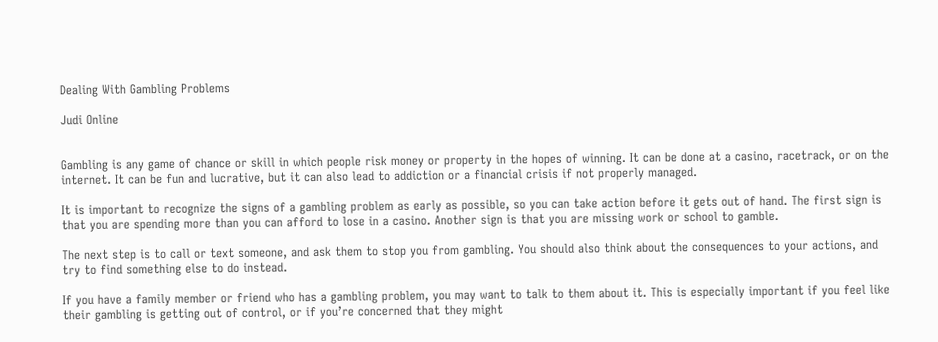Dealing With Gambling Problems

Judi Online


Gambling is any game of chance or skill in which people risk money or property in the hopes of winning. It can be done at a casino, racetrack, or on the internet. It can be fun and lucrative, but it can also lead to addiction or a financial crisis if not properly managed.

It is important to recognize the signs of a gambling problem as early as possible, so you can take action before it gets out of hand. The first sign is that you are spending more than you can afford to lose in a casino. Another sign is that you are missing work or school to gamble.

The next step is to call or text someone, and ask them to stop you from gambling. You should also think about the consequences to your actions, and try to find something else to do instead.

If you have a family member or friend who has a gambling problem, you may want to talk to them about it. This is especially important if you feel like their gambling is getting out of control, or if you’re concerned that they might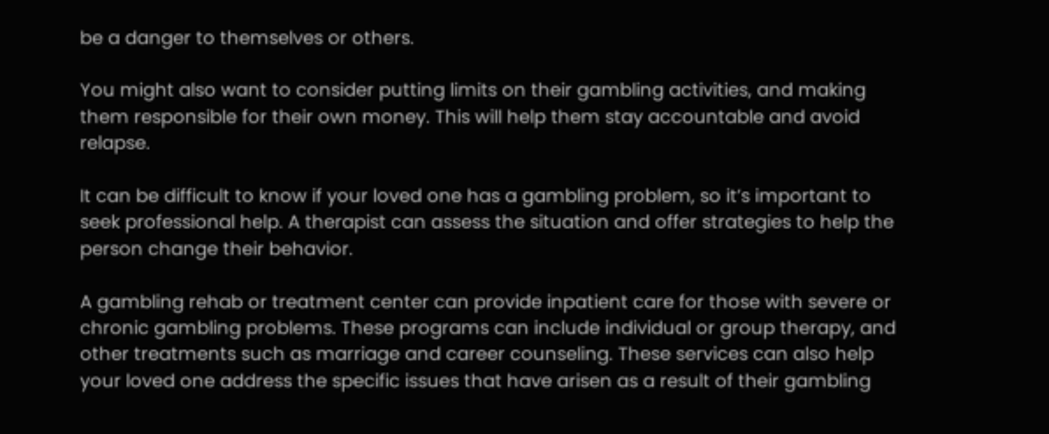be a danger to themselves or others.

You might also want to consider putting limits on their gambling activities, and making them responsible for their own money. This will help them stay accountable and avoid relapse.

It can be difficult to know if your loved one has a gambling problem, so it’s important to seek professional help. A therapist can assess the situation and offer strategies to help the person change their behavior.

A gambling rehab or treatment center can provide inpatient care for those with severe or chronic gambling problems. These programs can include individual or group therapy, and other treatments such as marriage and career counseling. These services can also help your loved one address the specific issues that have arisen as a result of their gambling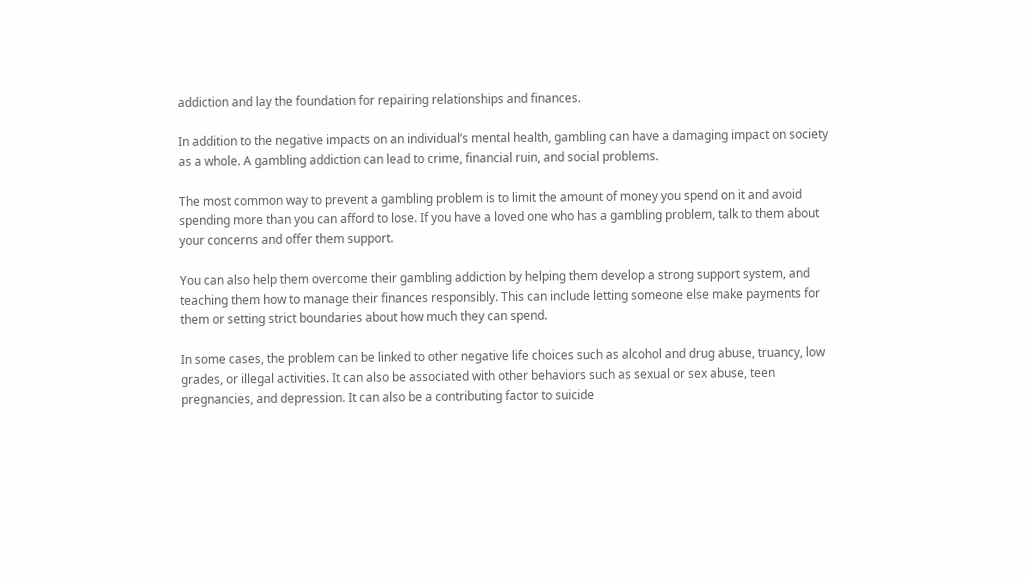addiction and lay the foundation for repairing relationships and finances.

In addition to the negative impacts on an individual’s mental health, gambling can have a damaging impact on society as a whole. A gambling addiction can lead to crime, financial ruin, and social problems.

The most common way to prevent a gambling problem is to limit the amount of money you spend on it and avoid spending more than you can afford to lose. If you have a loved one who has a gambling problem, talk to them about your concerns and offer them support.

You can also help them overcome their gambling addiction by helping them develop a strong support system, and teaching them how to manage their finances responsibly. This can include letting someone else make payments for them or setting strict boundaries about how much they can spend.

In some cases, the problem can be linked to other negative life choices such as alcohol and drug abuse, truancy, low grades, or illegal activities. It can also be associated with other behaviors such as sexual or sex abuse, teen pregnancies, and depression. It can also be a contributing factor to suicide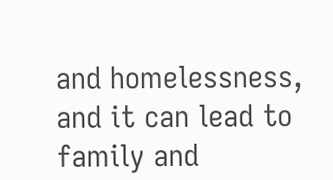and homelessness, and it can lead to family and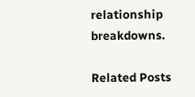relationship breakdowns.

Related Posts